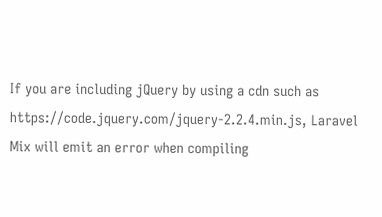If you are including jQuery by using a cdn such as https://code.jquery.com/jquery-2.2.4.min.js, Laravel Mix will emit an error when compiling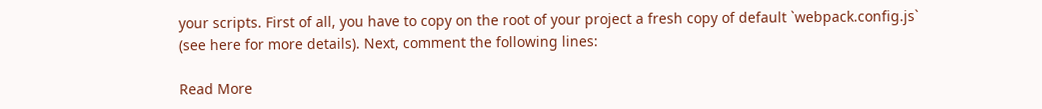your scripts. First of all, you have to copy on the root of your project a fresh copy of default `webpack.config.js` (see here for more details). Next, comment the following lines:

Read More